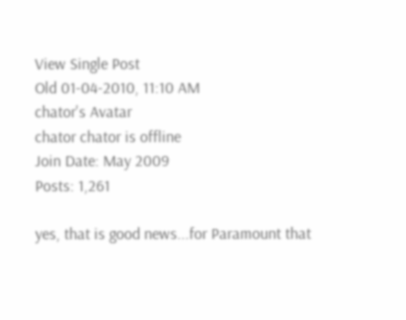View Single Post
Old 01-04-2010, 11:10 AM
chator's Avatar
chator chator is offline
Join Date: May 2009
Posts: 1,261

yes, that is good news...for Paramount that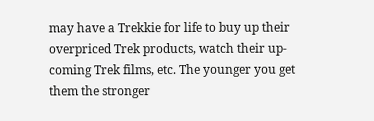may have a Trekkie for life to buy up their overpriced Trek products, watch their up-coming Trek films, etc. The younger you get them the stronger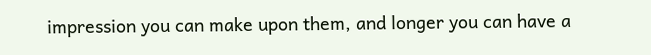impression you can make upon them, and longer you can have a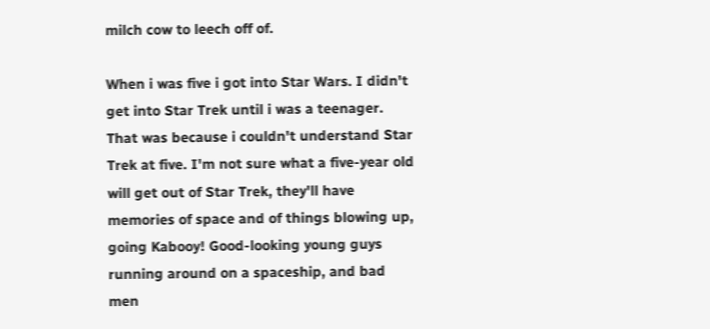milch cow to leech off of.

When i was five i got into Star Wars. I didn't get into Star Trek until i was a teenager. That was because i couldn't understand Star Trek at five. I'm not sure what a five-year old will get out of Star Trek, they'll have memories of space and of things blowing up, going Kabooy! Good-looking young guys running around on a spaceship, and bad men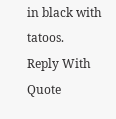in black with tatoos.
Reply With Quote